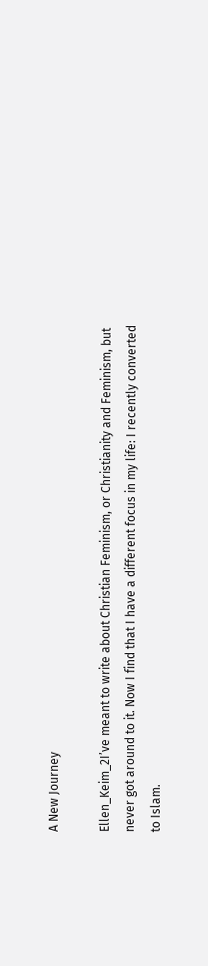A New Journey

Ellen_Keim_2I’ve meant to write about Christian Feminism, or Christianity and Feminism, but never got around to it. Now I find that I have a different focus in my life: I recently converted to Islam.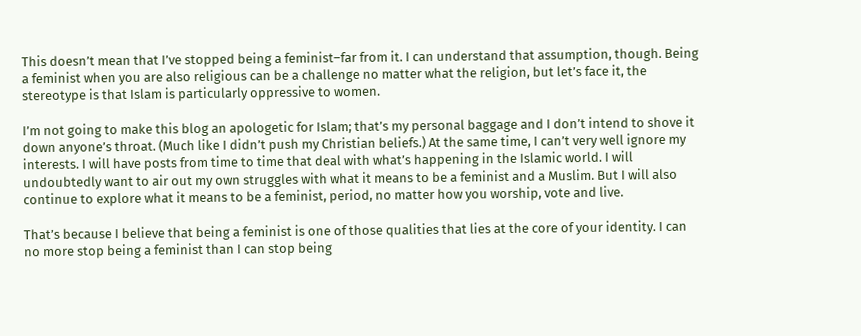This doesn’t mean that I’ve stopped being a feminist–far from it. I can understand that assumption, though. Being a feminist when you are also religious can be a challenge no matter what the religion, but let’s face it, the stereotype is that Islam is particularly oppressive to women.

I’m not going to make this blog an apologetic for Islam; that’s my personal baggage and I don’t intend to shove it down anyone’s throat. (Much like I didn’t push my Christian beliefs.) At the same time, I can’t very well ignore my interests. I will have posts from time to time that deal with what’s happening in the Islamic world. I will undoubtedly want to air out my own struggles with what it means to be a feminist and a Muslim. But I will also continue to explore what it means to be a feminist, period, no matter how you worship, vote and live.

That’s because I believe that being a feminist is one of those qualities that lies at the core of your identity. I can no more stop being a feminist than I can stop being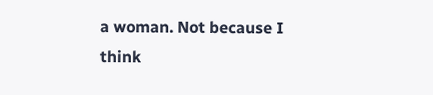a woman. Not because I think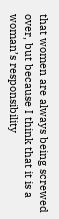that women are always being screwed over, but because I think that it is a woman’s responsibility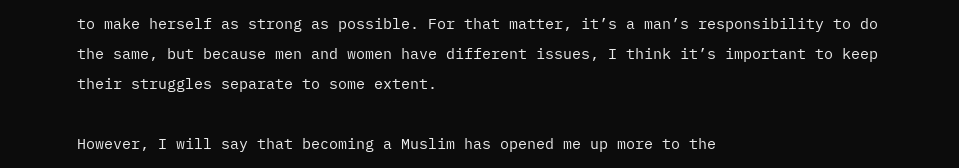to make herself as strong as possible. For that matter, it’s a man’s responsibility to do the same, but because men and women have different issues, I think it’s important to keep their struggles separate to some extent.

However, I will say that becoming a Muslim has opened me up more to the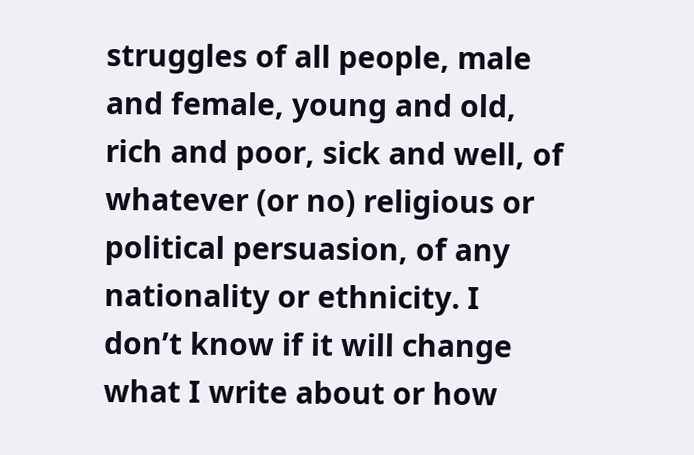struggles of all people, male and female, young and old, rich and poor, sick and well, of whatever (or no) religious or political persuasion, of any nationality or ethnicity. I don’t know if it will change what I write about or how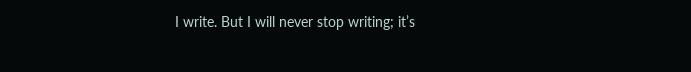I write. But I will never stop writing; it’s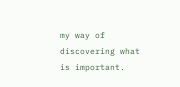my way of discovering what is important.